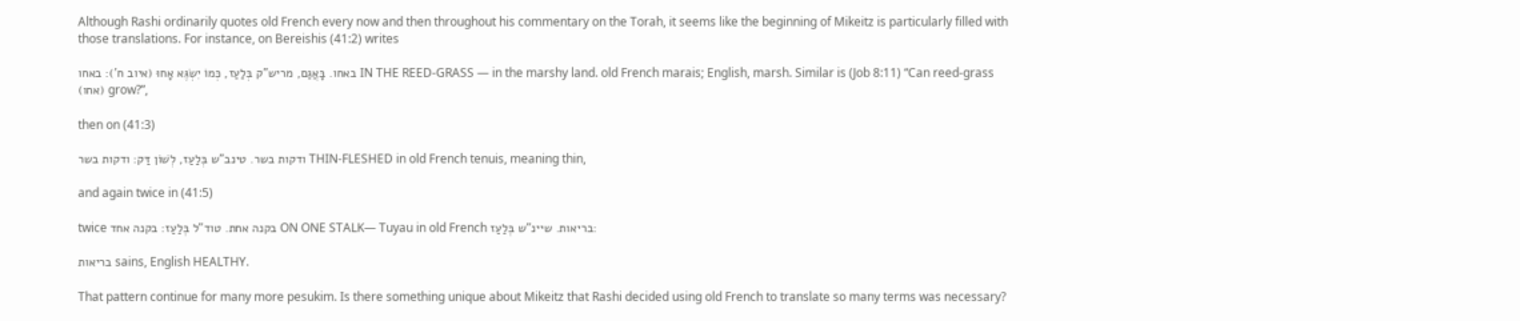Although Rashi ordinarily quotes old French every now and then throughout his commentary on the Torah, it seems like the beginning of Mikeitz is particularly filled with those translations. For instance, on Bereishis (41:2) writes

באחו. בָּאֲגַם, מריש"ק בְּלַעַז, כְּמוֹ יִשְׂגֶּא אָחוּ (איוב ח'): באחו IN THE REED-GRASS — in the marshy land. old French marais; English, marsh. Similar is (Job 8:11) “Can reed-grass (אחו) grow?”,

then on (41:3)

ודקות בשר. טינב"ש בְּלַעַז, לְשׁוֹן דַּק: ודקות בשר THIN-FLESHED in old French tenuis, meaning thin,

and again twice in (41:5)

twice בקנה אחת. טוד"ל בְּלַעַז: בקנה אחד ON ONE STALK— Tuyau in old French בריאות. שיינ"ש בְּלַעַז:

בריאות sains, English HEALTHY.

That pattern continue for many more pesukim. Is there something unique about Mikeitz that Rashi decided using old French to translate so many terms was necessary?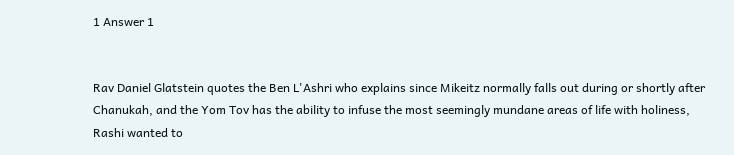1 Answer 1


Rav Daniel Glatstein quotes the Ben L'Ashri who explains since Mikeitz normally falls out during or shortly after Chanukah, and the Yom Tov has the ability to infuse the most seemingly mundane areas of life with holiness, Rashi wanted to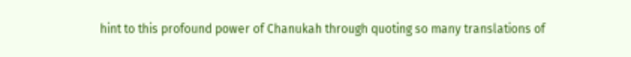hint to this profound power of Chanukah through quoting so many translations of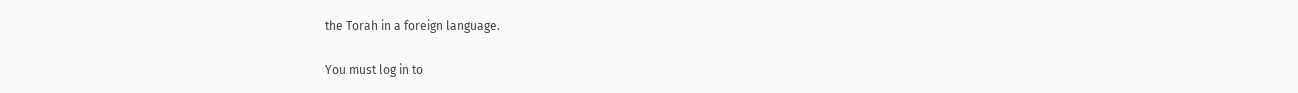the Torah in a foreign language.

You must log in to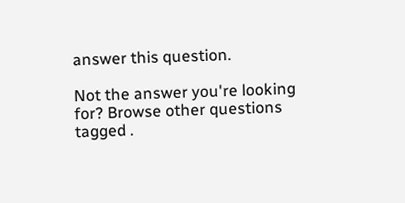answer this question.

Not the answer you're looking for? Browse other questions tagged .